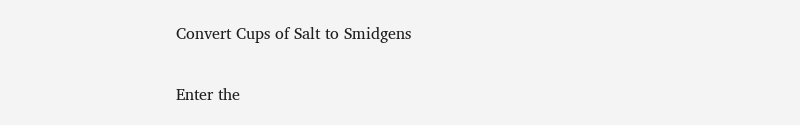Convert Cups of Salt to Smidgens

Enter the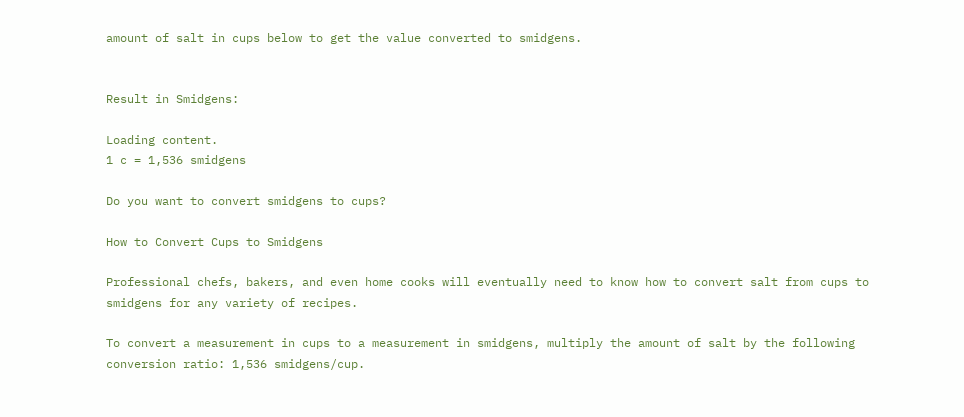amount of salt in cups below to get the value converted to smidgens.


Result in Smidgens:

Loading content.
1 c = 1,536 smidgens

Do you want to convert smidgens to cups?

How to Convert Cups to Smidgens

Professional chefs, bakers, and even home cooks will eventually need to know how to convert salt from cups to smidgens for any variety of recipes.

To convert a measurement in cups to a measurement in smidgens, multiply the amount of salt by the following conversion ratio: 1,536 smidgens/cup.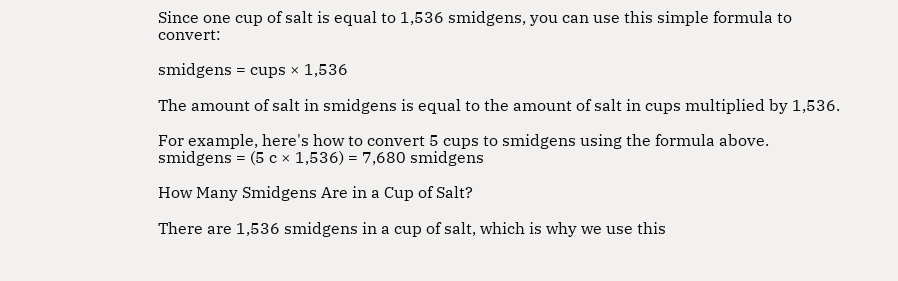Since one cup of salt is equal to 1,536 smidgens, you can use this simple formula to convert:

smidgens = cups × 1,536

The amount of salt in smidgens is equal to the amount of salt in cups multiplied by 1,536.

For example, here's how to convert 5 cups to smidgens using the formula above.
smidgens = (5 c × 1,536) = 7,680 smidgens

How Many Smidgens Are in a Cup of Salt?

There are 1,536 smidgens in a cup of salt, which is why we use this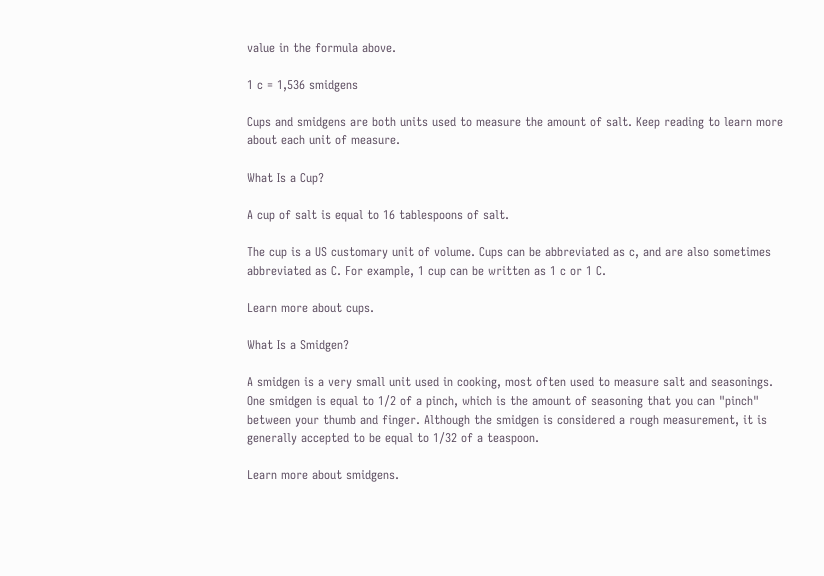value in the formula above.

1 c = 1,536 smidgens

Cups and smidgens are both units used to measure the amount of salt. Keep reading to learn more about each unit of measure.

What Is a Cup?

A cup of salt is equal to 16 tablespoons of salt.

The cup is a US customary unit of volume. Cups can be abbreviated as c, and are also sometimes abbreviated as C. For example, 1 cup can be written as 1 c or 1 C.

Learn more about cups.

What Is a Smidgen?

A smidgen is a very small unit used in cooking, most often used to measure salt and seasonings. One smidgen is equal to 1/2 of a pinch, which is the amount of seasoning that you can "pinch" between your thumb and finger. Although the smidgen is considered a rough measurement, it is generally accepted to be equal to 1/32 of a teaspoon.

Learn more about smidgens.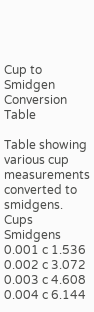Cup to Smidgen Conversion Table

Table showing various cup measurements converted to smidgens.
Cups Smidgens
0.001 c 1.536
0.002 c 3.072
0.003 c 4.608
0.004 c 6.144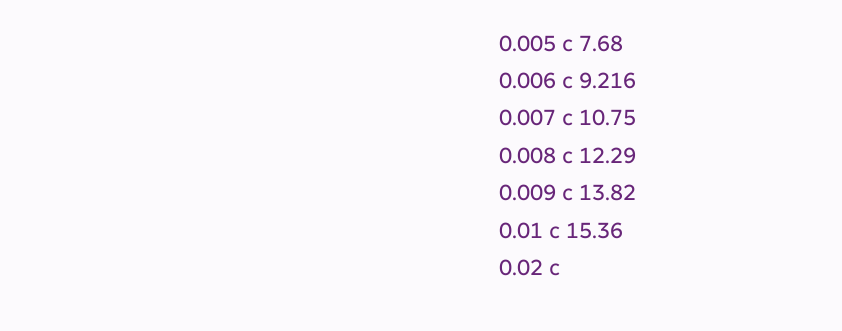0.005 c 7.68
0.006 c 9.216
0.007 c 10.75
0.008 c 12.29
0.009 c 13.82
0.01 c 15.36
0.02 c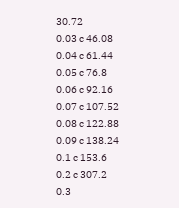30.72
0.03 c 46.08
0.04 c 61.44
0.05 c 76.8
0.06 c 92.16
0.07 c 107.52
0.08 c 122.88
0.09 c 138.24
0.1 c 153.6
0.2 c 307.2
0.3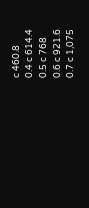c 460.8
0.4 c 614.4
0.5 c 768
0.6 c 921.6
0.7 c 1,075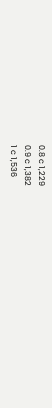0.8 c 1,229
0.9 c 1,382
1 c 1,536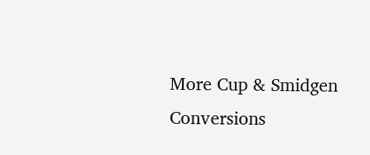More Cup & Smidgen Conversions